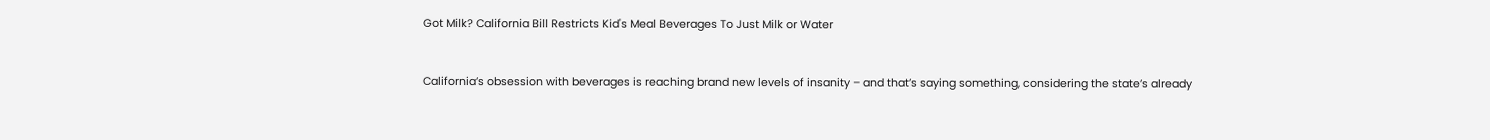Got Milk? California Bill Restricts Kid's Meal Beverages To Just Milk or Water


California’s obsession with beverages is reaching brand new levels of insanity – and that’s saying something, considering the state’s already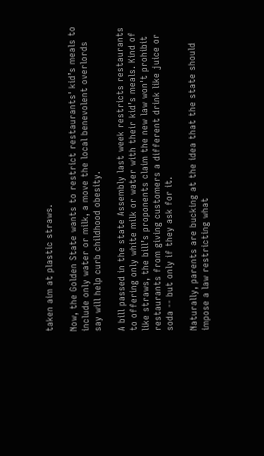taken aim at plastic straws.

Now, the Golden State wants to restrict restaurants' kid’s meals to include only water or milk, a move the local benevolent overlords say will help curb childhood obesity.

A bill passed in the state Assembly last week restricts restaurants to offering only white milk or water with their kid’s meals. Kind of like straws, the bill’s proponents claim the new law won't prohibit restaurants from giving customers a different drink like juice or soda -- but only if they ask for it.

Naturally, parents are bucking at the idea that the state should impose a law restricting what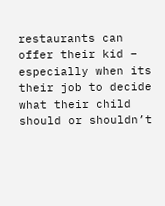restaurants can offer their kid – especially when its their job to decide what their child should or shouldn’t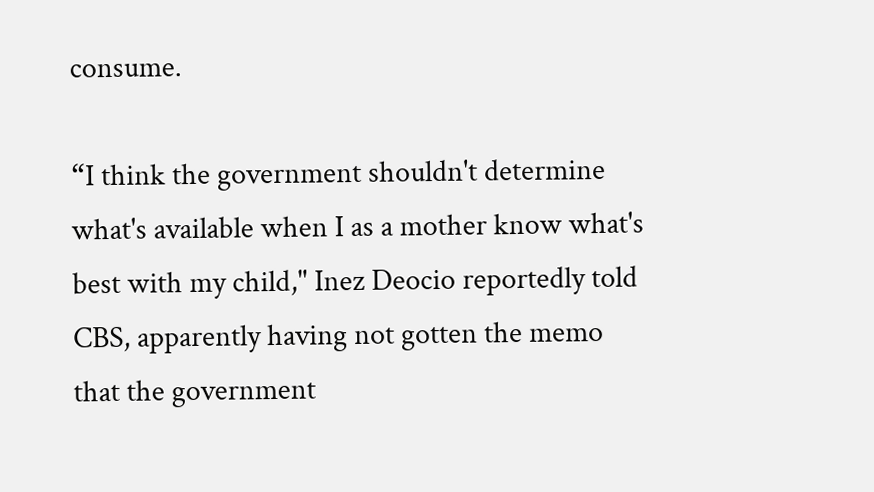consume.

“I think the government shouldn't determine what's available when I as a mother know what's best with my child," Inez Deocio reportedly told CBS, apparently having not gotten the memo that the government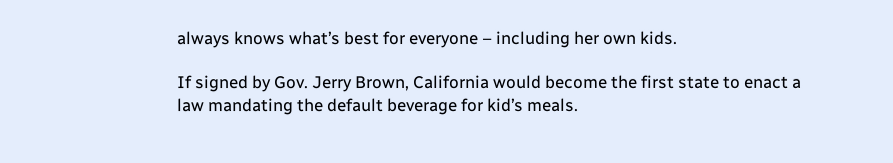always knows what’s best for everyone – including her own kids.

If signed by Gov. Jerry Brown, California would become the first state to enact a law mandating the default beverage for kid’s meals.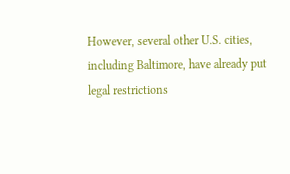However, several other U.S. cities, including Baltimore, have already put legal restrictions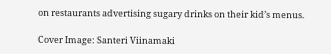on restaurants advertising sugary drinks on their kid’s menus.

Cover Image: Santeri Viinamaki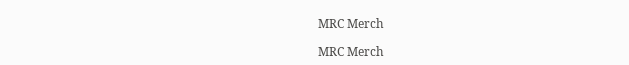MRC Merch

MRC Merch